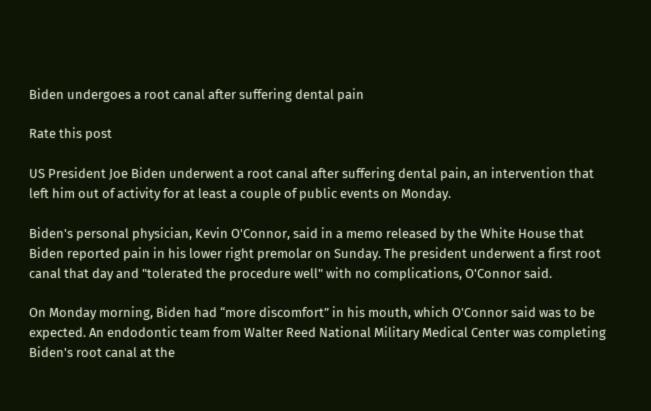Biden undergoes a root canal after suffering dental pain

Rate this post

US President Joe Biden underwent a root canal after suffering dental pain, an intervention that left him out of activity for at least a couple of public events on Monday.

Biden's personal physician, Kevin O'Connor, said in a memo released by the White House that Biden reported pain in his lower right premolar on Sunday. The president underwent a first root canal that day and "tolerated the procedure well" with no complications, O'Connor said.

On Monday morning, Biden had “more discomfort” in his mouth, which O'Connor said was to be expected. An endodontic team from Walter Reed National Military Medical Center was completing Biden's root canal at the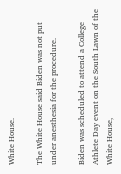White House.

The White House said Biden was not put under anesthesia for the procedure.

Biden was scheduled to attend a College Athlete Day event on the South Lawn of the White House,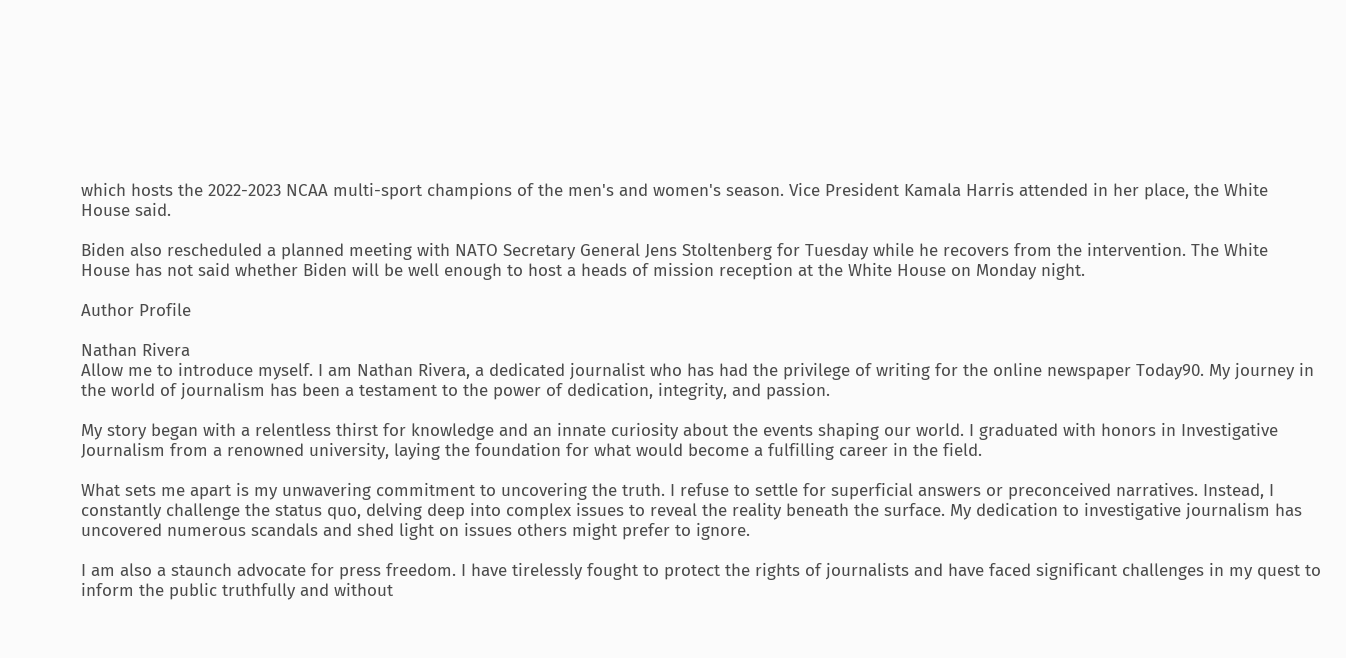which hosts the 2022-2023 NCAA multi-sport champions of the men's and women's season. Vice President Kamala Harris attended in her place, the White House said.

Biden also rescheduled a planned meeting with NATO Secretary General Jens Stoltenberg for Tuesday while he recovers from the intervention. The White House has not said whether Biden will be well enough to host a heads of mission reception at the White House on Monday night.

Author Profile

Nathan Rivera
Allow me to introduce myself. I am Nathan Rivera, a dedicated journalist who has had the privilege of writing for the online newspaper Today90. My journey in the world of journalism has been a testament to the power of dedication, integrity, and passion.

My story began with a relentless thirst for knowledge and an innate curiosity about the events shaping our world. I graduated with honors in Investigative Journalism from a renowned university, laying the foundation for what would become a fulfilling career in the field.

What sets me apart is my unwavering commitment to uncovering the truth. I refuse to settle for superficial answers or preconceived narratives. Instead, I constantly challenge the status quo, delving deep into complex issues to reveal the reality beneath the surface. My dedication to investigative journalism has uncovered numerous scandals and shed light on issues others might prefer to ignore.

I am also a staunch advocate for press freedom. I have tirelessly fought to protect the rights of journalists and have faced significant challenges in my quest to inform the public truthfully and without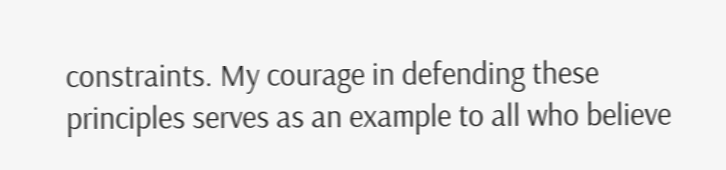constraints. My courage in defending these principles serves as an example to all who believe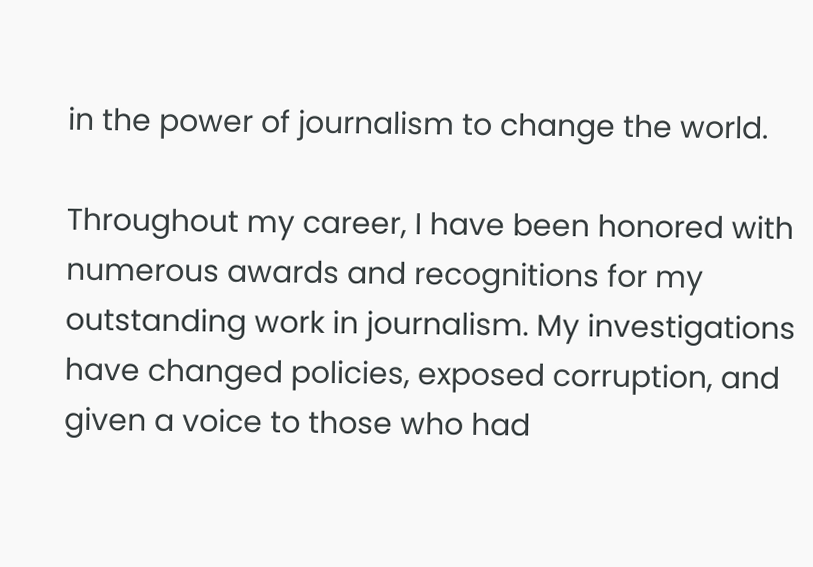in the power of journalism to change the world.

Throughout my career, I have been honored with numerous awards and recognitions for my outstanding work in journalism. My investigations have changed policies, exposed corruption, and given a voice to those who had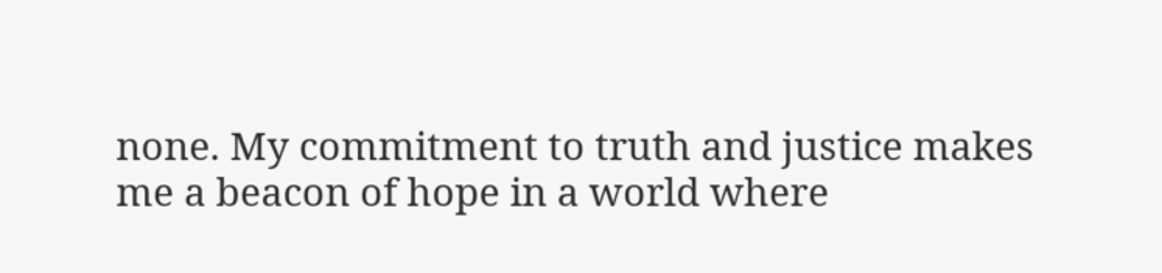none. My commitment to truth and justice makes me a beacon of hope in a world where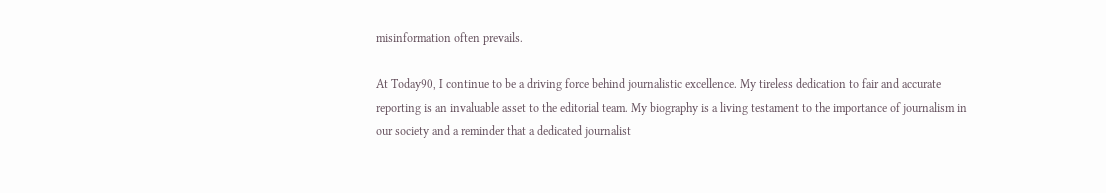misinformation often prevails.

At Today90, I continue to be a driving force behind journalistic excellence. My tireless dedication to fair and accurate reporting is an invaluable asset to the editorial team. My biography is a living testament to the importance of journalism in our society and a reminder that a dedicated journalist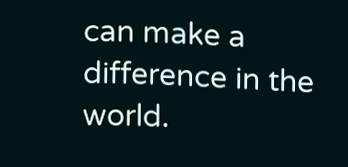can make a difference in the world.